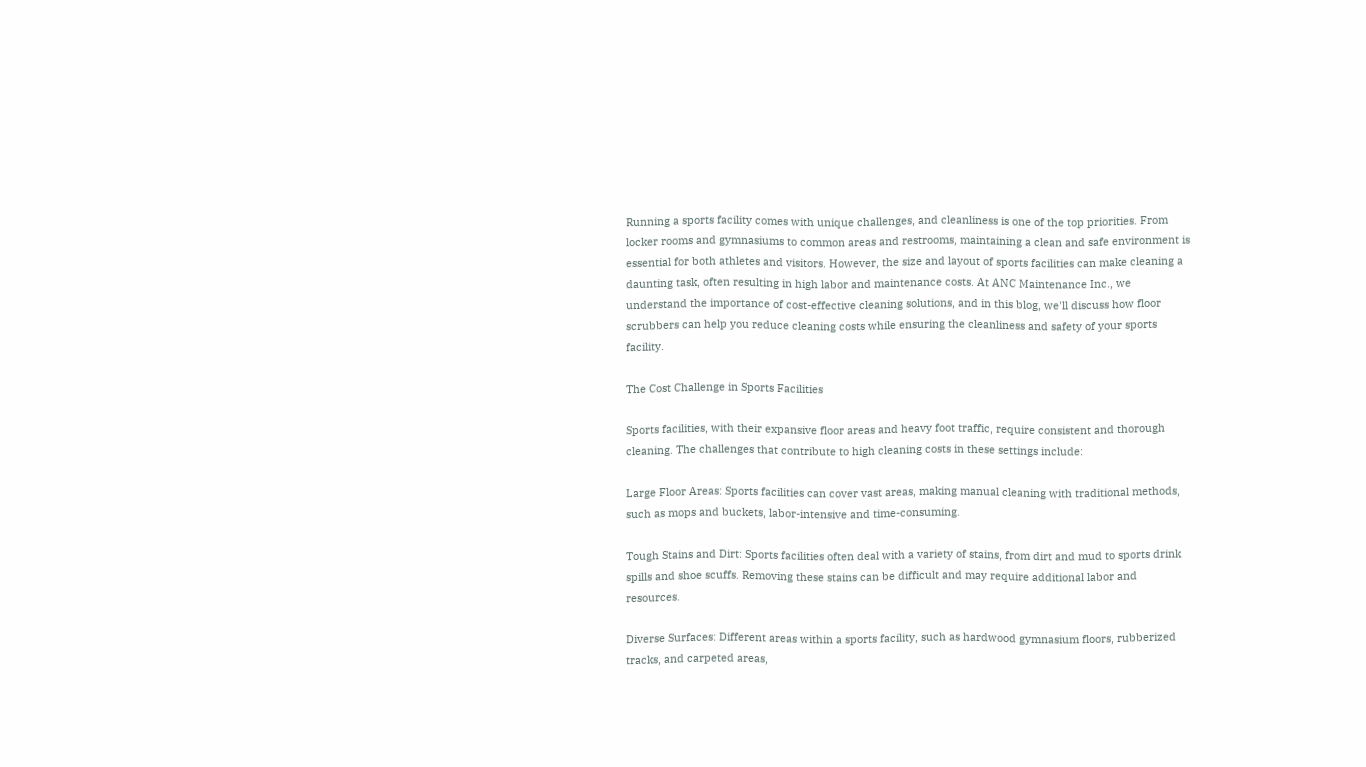Running a sports facility comes with unique challenges, and cleanliness is one of the top priorities. From locker rooms and gymnasiums to common areas and restrooms, maintaining a clean and safe environment is essential for both athletes and visitors. However, the size and layout of sports facilities can make cleaning a daunting task, often resulting in high labor and maintenance costs. At ANC Maintenance Inc., we understand the importance of cost-effective cleaning solutions, and in this blog, we'll discuss how floor scrubbers can help you reduce cleaning costs while ensuring the cleanliness and safety of your sports facility.

The Cost Challenge in Sports Facilities

Sports facilities, with their expansive floor areas and heavy foot traffic, require consistent and thorough cleaning. The challenges that contribute to high cleaning costs in these settings include:

Large Floor Areas: Sports facilities can cover vast areas, making manual cleaning with traditional methods, such as mops and buckets, labor-intensive and time-consuming.

Tough Stains and Dirt: Sports facilities often deal with a variety of stains, from dirt and mud to sports drink spills and shoe scuffs. Removing these stains can be difficult and may require additional labor and resources.

Diverse Surfaces: Different areas within a sports facility, such as hardwood gymnasium floors, rubberized tracks, and carpeted areas,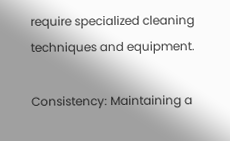require specialized cleaning techniques and equipment.

Consistency: Maintaining a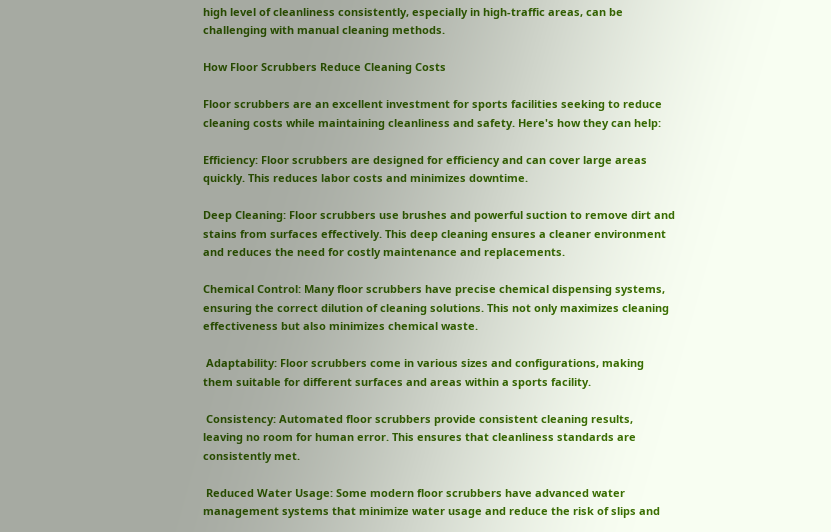high level of cleanliness consistently, especially in high-traffic areas, can be challenging with manual cleaning methods.

How Floor Scrubbers Reduce Cleaning Costs

Floor scrubbers are an excellent investment for sports facilities seeking to reduce cleaning costs while maintaining cleanliness and safety. Here's how they can help:

Efficiency: Floor scrubbers are designed for efficiency and can cover large areas quickly. This reduces labor costs and minimizes downtime.

Deep Cleaning: Floor scrubbers use brushes and powerful suction to remove dirt and stains from surfaces effectively. This deep cleaning ensures a cleaner environment and reduces the need for costly maintenance and replacements.

Chemical Control: Many floor scrubbers have precise chemical dispensing systems, ensuring the correct dilution of cleaning solutions. This not only maximizes cleaning effectiveness but also minimizes chemical waste.

 Adaptability: Floor scrubbers come in various sizes and configurations, making them suitable for different surfaces and areas within a sports facility.

 Consistency: Automated floor scrubbers provide consistent cleaning results, leaving no room for human error. This ensures that cleanliness standards are consistently met.

 Reduced Water Usage: Some modern floor scrubbers have advanced water management systems that minimize water usage and reduce the risk of slips and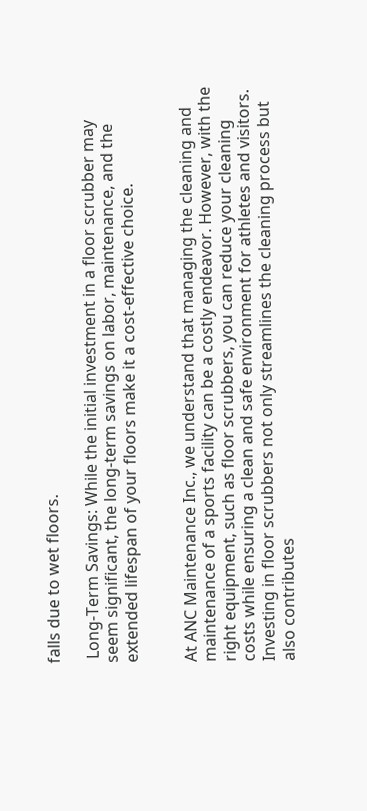falls due to wet floors.

 Long-Term Savings: While the initial investment in a floor scrubber may seem significant, the long-term savings on labor, maintenance, and the extended lifespan of your floors make it a cost-effective choice.


At ANC Maintenance Inc., we understand that managing the cleaning and maintenance of a sports facility can be a costly endeavor. However, with the right equipment, such as floor scrubbers, you can reduce your cleaning costs while ensuring a clean and safe environment for athletes and visitors. Investing in floor scrubbers not only streamlines the cleaning process but also contributes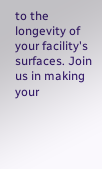to the longevity of your facility's surfaces. Join us in making your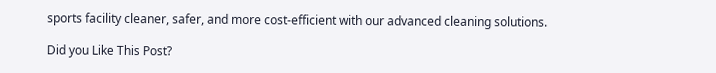sports facility cleaner, safer, and more cost-efficient with our advanced cleaning solutions.

Did you Like This Post?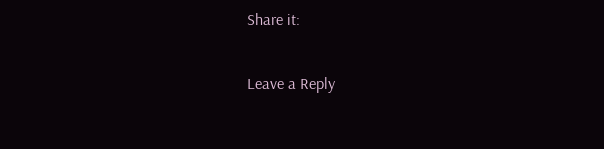Share it:

Leave a Reply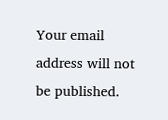Your email address will not be published.